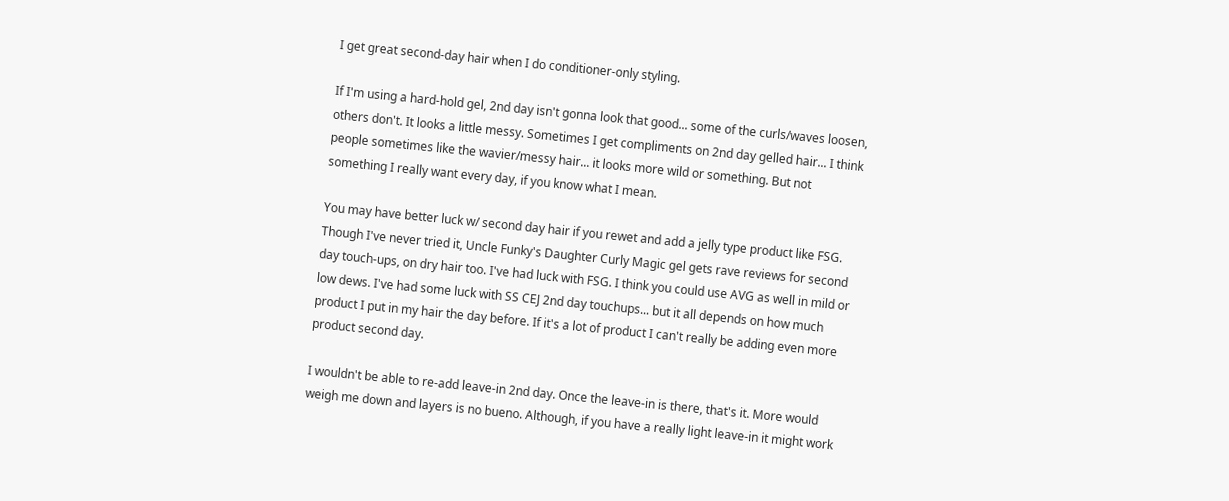I get great second-day hair when I do conditioner-only styling.

If I'm using a hard-hold gel, 2nd day isn't gonna look that good... some of the curls/waves loosen, others don't. It looks a little messy. Sometimes I get compliments on 2nd day gelled hair... I think people sometimes like the wavier/messy hair... it looks more wild or something. But not something I really want every day, if you know what I mean.

You may have better luck w/ second day hair if you rewet and add a jelly type product like FSG. Though I've never tried it, Uncle Funky's Daughter Curly Magic gel gets rave reviews for second day touch-ups, on dry hair too. I've had luck with FSG. I think you could use AVG as well in mild or low dews. I've had some luck with SS CEJ 2nd day touchups... but it all depends on how much product I put in my hair the day before. If it's a lot of product I can't really be adding even more product second day.

I wouldn't be able to re-add leave-in 2nd day. Once the leave-in is there, that's it. More would weigh me down and layers is no bueno. Although, if you have a really light leave-in it might work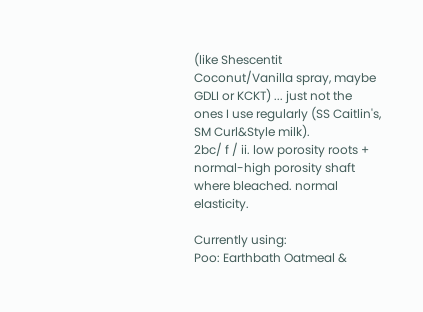(like Shescentit Coconut/Vanilla spray, maybe GDLI or KCKT) ... just not the ones I use regularly (SS Caitlin's, SM Curl&Style milk).
2bc/ f / ii. low porosity roots + normal-high porosity shaft where bleached. normal elasticity.

Currently using:
Poo: Earthbath Oatmeal &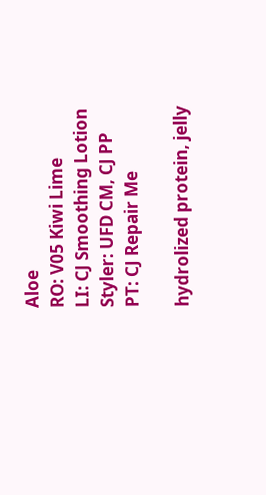Aloe
RO: V05 Kiwi Lime
LI: CJ Smoothing Lotion
Styler: UFD CM, CJ PP
PT: CJ Repair Me

hydrolized protein, jelly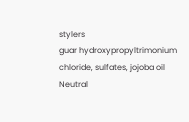stylers
guar hydroxypropyltrimonium chloride, sulfates, jojoba oil
Neutral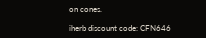on cones.

iherb discount code: CFN646